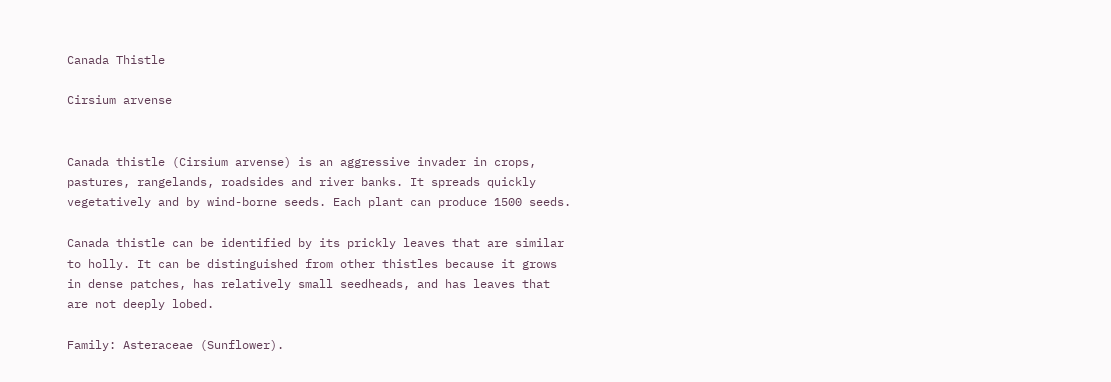Canada Thistle

Cirsium arvense


Canada thistle (Cirsium arvense) is an aggressive invader in crops, pastures, rangelands, roadsides and river banks. It spreads quickly vegetatively and by wind-borne seeds. Each plant can produce 1500 seeds.

Canada thistle can be identified by its prickly leaves that are similar to holly. It can be distinguished from other thistles because it grows in dense patches, has relatively small seedheads, and has leaves that are not deeply lobed.

Family: Asteraceae (Sunflower).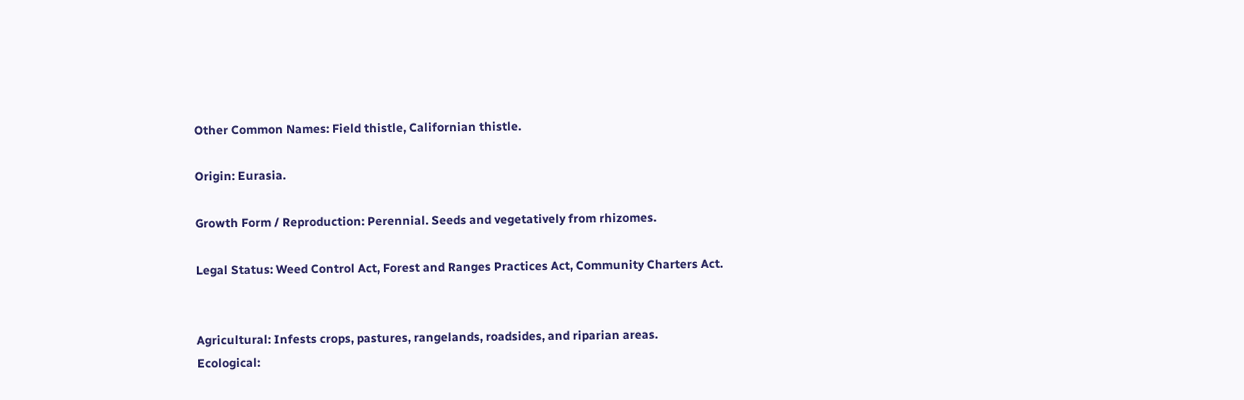Other Common Names: Field thistle, Californian thistle.

Origin: Eurasia.

Growth Form / Reproduction: Perennial. Seeds and vegetatively from rhizomes.

Legal Status: Weed Control Act, Forest and Ranges Practices Act, Community Charters Act.


Agricultural: Infests crops, pastures, rangelands, roadsides, and riparian areas.
Ecological: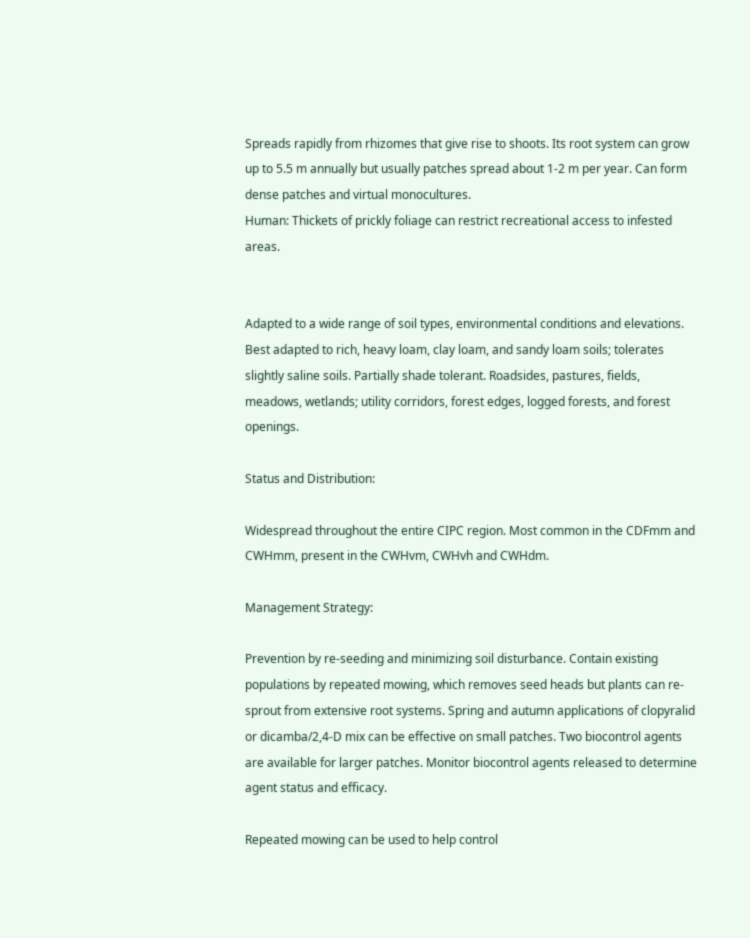Spreads rapidly from rhizomes that give rise to shoots. Its root system can grow up to 5.5 m annually but usually patches spread about 1-2 m per year. Can form dense patches and virtual monocultures.
Human: Thickets of prickly foliage can restrict recreational access to infested areas.


Adapted to a wide range of soil types, environmental conditions and elevations. Best adapted to rich, heavy loam, clay loam, and sandy loam soils; tolerates slightly saline soils. Partially shade tolerant. Roadsides, pastures, fields, meadows, wetlands; utility corridors, forest edges, logged forests, and forest openings.

Status and Distribution:

Widespread throughout the entire CIPC region. Most common in the CDFmm and CWHmm, present in the CWHvm, CWHvh and CWHdm.

Management Strategy:

Prevention by re-seeding and minimizing soil disturbance. Contain existing populations by repeated mowing, which removes seed heads but plants can re-sprout from extensive root systems. Spring and autumn applications of clopyralid or dicamba/2,4-D mix can be effective on small patches. Two biocontrol agents are available for larger patches. Monitor biocontrol agents released to determine agent status and efficacy.

Repeated mowing can be used to help control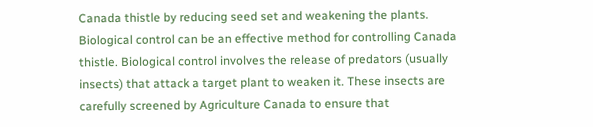Canada thistle by reducing seed set and weakening the plants. Biological control can be an effective method for controlling Canada thistle. Biological control involves the release of predators (usually insects) that attack a target plant to weaken it. These insects are carefully screened by Agriculture Canada to ensure that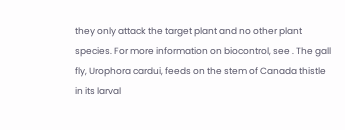they only attack the target plant and no other plant species. For more information on biocontrol, see . The gall fly, Urophora cardui, feeds on the stem of Canada thistle in its larval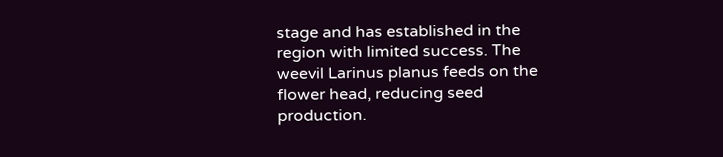stage and has established in the region with limited success. The weevil Larinus planus feeds on the flower head, reducing seed production.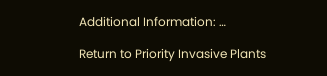Additional Information: …

Return to Priority Invasive Plants